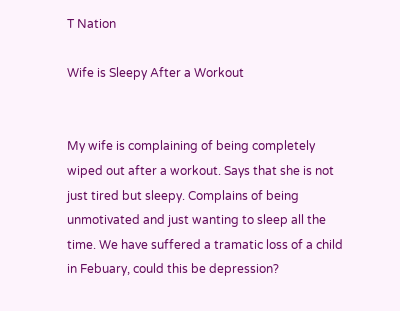T Nation

Wife is Sleepy After a Workout


My wife is complaining of being completely wiped out after a workout. Says that she is not just tired but sleepy. Complains of being unmotivated and just wanting to sleep all the time. We have suffered a tramatic loss of a child in Febuary, could this be depression?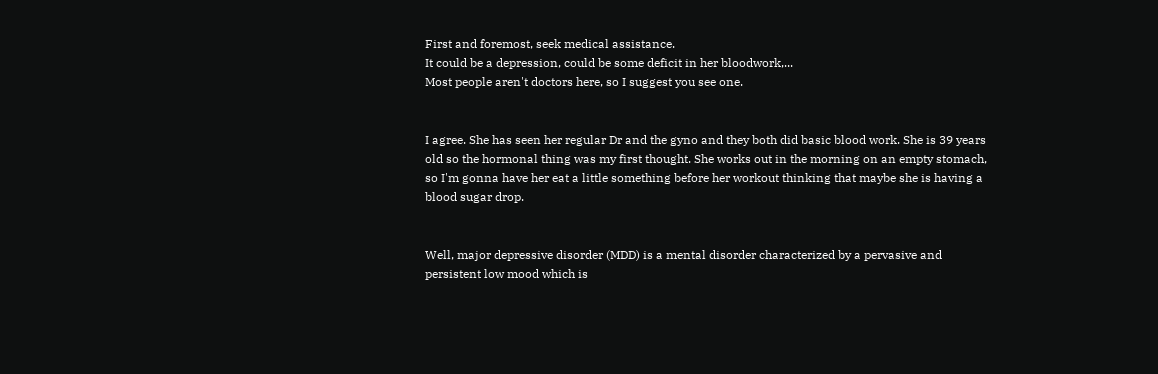First and foremost, seek medical assistance.
It could be a depression, could be some deficit in her bloodwork,...
Most people aren't doctors here, so I suggest you see one.


I agree. She has seen her regular Dr and the gyno and they both did basic blood work. She is 39 years old so the hormonal thing was my first thought. She works out in the morning on an empty stomach, so I'm gonna have her eat a little something before her workout thinking that maybe she is having a blood sugar drop.


Well, major depressive disorder (MDD) is a mental disorder characterized by a pervasive and persistent low mood which is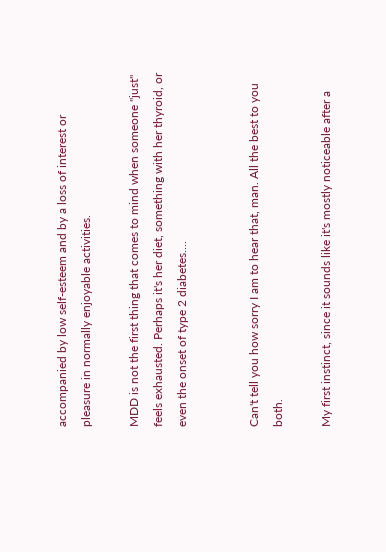accompanied by low self-esteem and by a loss of interest or pleasure in normally enjoyable activities.

MDD is not the first thing that comes to mind when someone "just" feels exhausted. Perhaps it's her diet, something with her thyroid, or even the onset of type 2 diabetes....


Can't tell you how sorry I am to hear that, man. All the best to you both.

My first instinct, since it sounds like it's mostly noticeable after a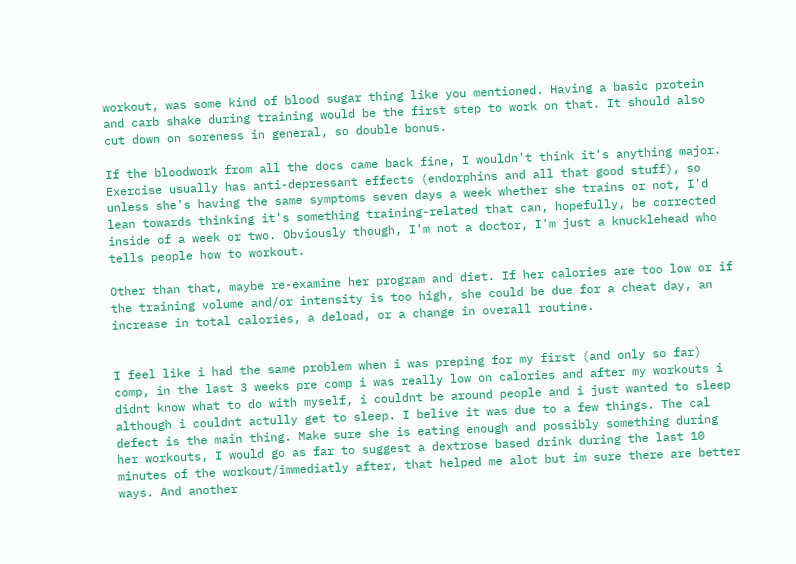workout, was some kind of blood sugar thing like you mentioned. Having a basic protein and carb shake during training would be the first step to work on that. It should also cut down on soreness in general, so double bonus.

If the bloodwork from all the docs came back fine, I wouldn't think it's anything major. Exercise usually has anti-depressant effects (endorphins and all that good stuff), so unless she's having the same symptoms seven days a week whether she trains or not, I'd lean towards thinking it's something training-related that can, hopefully, be corrected inside of a week or two. Obviously though, I'm not a doctor, I'm just a knucklehead who tells people how to workout.

Other than that, maybe re-examine her program and diet. If her calories are too low or if the training volume and/or intensity is too high, she could be due for a cheat day, an increase in total calories, a deload, or a change in overall routine.


I feel like i had the same problem when i was preping for my first (and only so far) comp, in the last 3 weeks pre comp i was really low on calories and after my workouts i didnt know what to do with myself, i couldnt be around people and i just wanted to sleep although i couldnt actully get to sleep. I belive it was due to a few things. The cal defect is the main thing. Make sure she is eating enough and possibly something during her workouts, I would go as far to suggest a dextrose based drink during the last 10 minutes of the workout/immediatly after, that helped me alot but im sure there are better ways. And another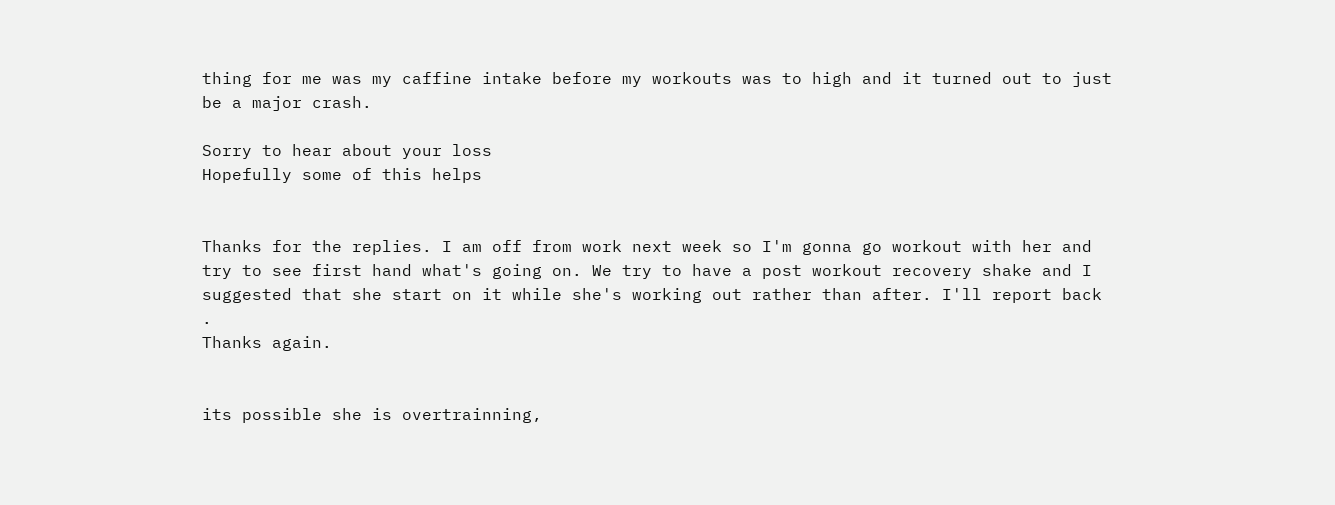thing for me was my caffine intake before my workouts was to high and it turned out to just be a major crash.

Sorry to hear about your loss
Hopefully some of this helps


Thanks for the replies. I am off from work next week so I'm gonna go workout with her and try to see first hand what's going on. We try to have a post workout recovery shake and I suggested that she start on it while she's working out rather than after. I'll report back .
Thanks again.


its possible she is overtrainning,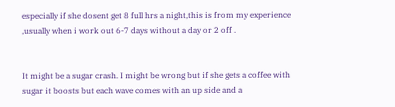especially if she dosent get 8 full hrs a night,this is from my experience ,usually when i work out 6-7 days without a day or 2 off .


It might be a sugar crash. I might be wrong but if she gets a coffee with sugar it boosts but each wave comes with an up side and a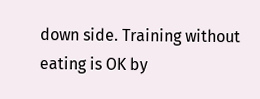down side. Training without eating is OK by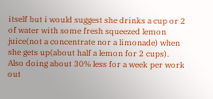itself but i would suggest she drinks a cup or 2 of water with some fresh squeezed lemon juice(not a concentrate nor a limonade) when she gets up(about half a lemon for 2 cups). Also doing about 30% less for a week per work out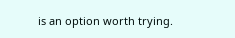is an option worth trying.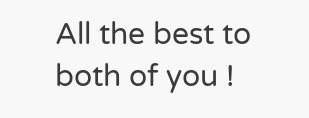All the best to both of you !